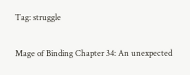Tag: struggle

Mage of Binding Chapter 34: An unexpected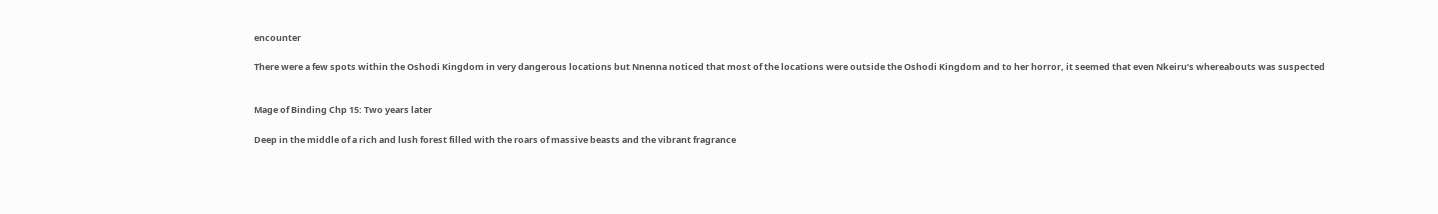encounter

There were a few spots within the Oshodi Kingdom in very dangerous locations but Nnenna noticed that most of the locations were outside the Oshodi Kingdom and to her horror, it seemed that even Nkeiru’s whereabouts was suspected


Mage of Binding Chp 15: Two years later

Deep in the middle of a rich and lush forest filled with the roars of massive beasts and the vibrant fragrance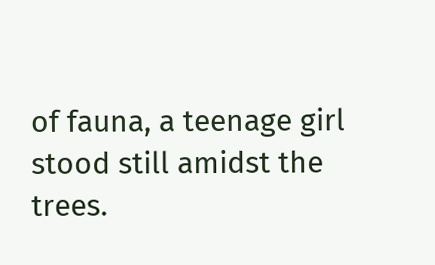of fauna, a teenage girl stood still amidst the trees.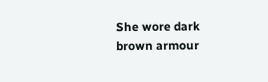She wore dark brown armour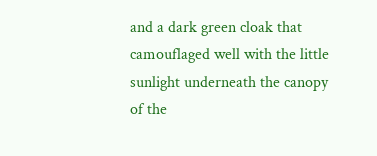and a dark green cloak that camouflaged well with the little sunlight underneath the canopy of the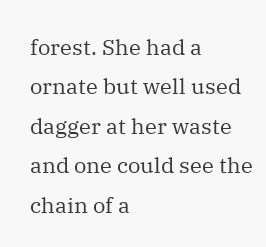forest. She had a ornate but well used dagger at her waste and one could see the chain of a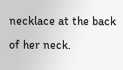necklace at the back of her neck.